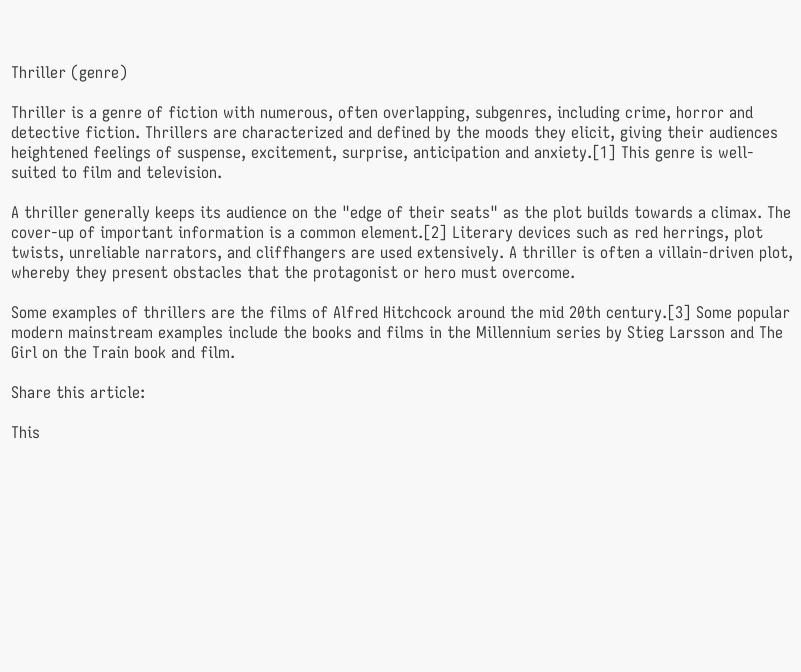Thriller (genre)

Thriller is a genre of fiction with numerous, often overlapping, subgenres, including crime, horror and detective fiction. Thrillers are characterized and defined by the moods they elicit, giving their audiences heightened feelings of suspense, excitement, surprise, anticipation and anxiety.[1] This genre is well-suited to film and television.

A thriller generally keeps its audience on the "edge of their seats" as the plot builds towards a climax. The cover-up of important information is a common element.[2] Literary devices such as red herrings, plot twists, unreliable narrators, and cliffhangers are used extensively. A thriller is often a villain-driven plot, whereby they present obstacles that the protagonist or hero must overcome.

Some examples of thrillers are the films of Alfred Hitchcock around the mid 20th century.[3] Some popular modern mainstream examples include the books and films in the Millennium series by Stieg Larsson and The Girl on the Train book and film.

Share this article:

This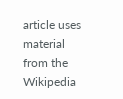article uses material from the Wikipedia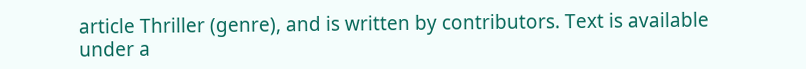article Thriller (genre), and is written by contributors. Text is available under a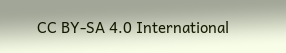CC BY-SA 4.0 International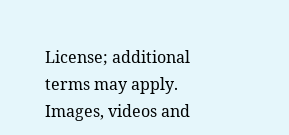License; additional terms may apply. Images, videos and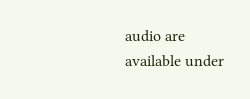audio are available under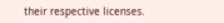their respective licenses.